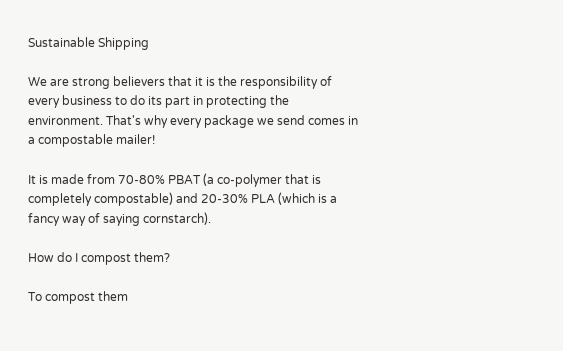Sustainable Shipping

We are strong believers that it is the responsibility of every business to do its part in protecting the environment. That's why every package we send comes in a compostable mailer!

It is made from 70-80% PBAT (a co-polymer that is completely compostable) and 20-30% PLA (which is a fancy way of saying cornstarch).

How do I compost them?

To compost them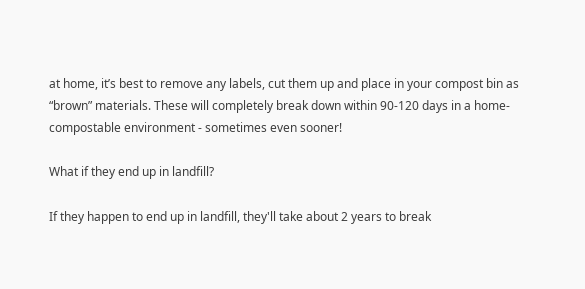at home, it’s best to remove any labels, cut them up and place in your compost bin as “brown” materials. These will completely break down within 90-120 days in a home-compostable environment - sometimes even sooner!

What if they end up in landfill?

If they happen to end up in landfill, they'll take about 2 years to break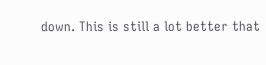down. This is still a lot better that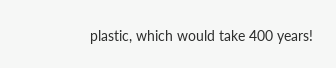plastic, which would take 400 years!